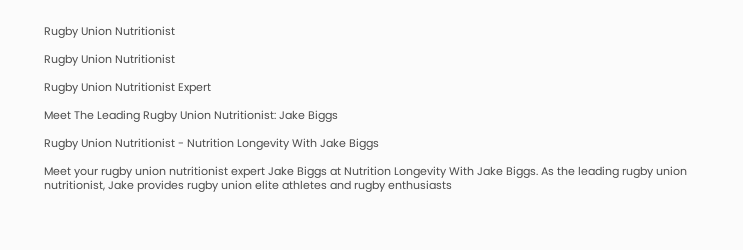Rugby Union Nutritionist

Rugby Union Nutritionist

Rugby Union Nutritionist Expert

Meet The Leading Rugby Union Nutritionist: Jake Biggs

Rugby Union Nutritionist - Nutrition Longevity With Jake Biggs

Meet your rugby union nutritionist expert Jake Biggs at Nutrition Longevity With Jake Biggs. As the leading rugby union nutritionist, Jake provides rugby union elite athletes and rugby enthusiasts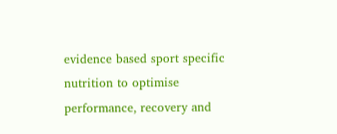evidence based sport specific nutrition to optimise performance, recovery and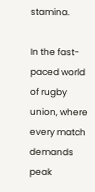stamina.

In the fast-paced world of rugby union, where every match demands peak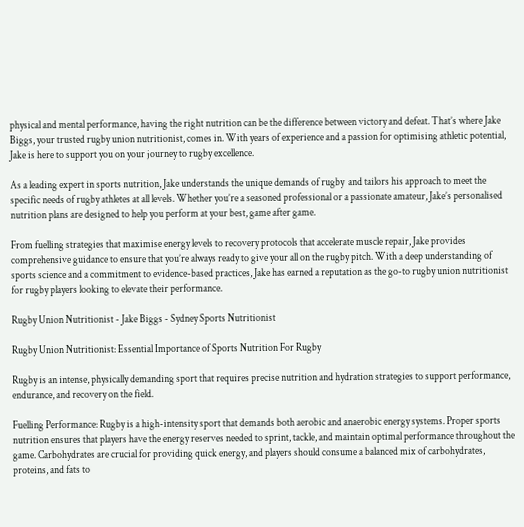physical and mental performance, having the right nutrition can be the difference between victory and defeat. That’s where Jake Biggs, your trusted rugby union nutritionist, comes in. With years of experience and a passion for optimising athletic potential, Jake is here to support you on your journey to rugby excellence.

As a leading expert in sports nutrition, Jake understands the unique demands of rugby  and tailors his approach to meet the specific needs of rugby athletes at all levels. Whether you’re a seasoned professional or a passionate amateur, Jake’s personalised nutrition plans are designed to help you perform at your best, game after game.

From fuelling strategies that maximise energy levels to recovery protocols that accelerate muscle repair, Jake provides comprehensive guidance to ensure that you’re always ready to give your all on the rugby pitch. With a deep understanding of sports science and a commitment to evidence-based practices, Jake has earned a reputation as the go-to rugby union nutritionist for rugby players looking to elevate their performance.

Rugby Union Nutritionist - Jake Biggs - Sydney Sports Nutritionist

Rugby Union Nutritionist: Essential Importance of Sports Nutrition For Rugby

Rugby is an intense, physically demanding sport that requires precise nutrition and hydration strategies to support performance, endurance, and recovery on the field.

Fuelling Performance: Rugby is a high-intensity sport that demands both aerobic and anaerobic energy systems. Proper sports nutrition ensures that players have the energy reserves needed to sprint, tackle, and maintain optimal performance throughout the game. Carbohydrates are crucial for providing quick energy, and players should consume a balanced mix of carbohydrates, proteins, and fats to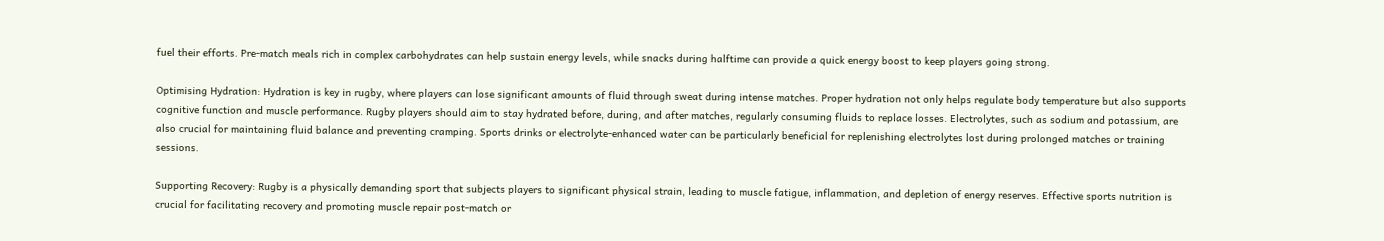fuel their efforts. Pre-match meals rich in complex carbohydrates can help sustain energy levels, while snacks during halftime can provide a quick energy boost to keep players going strong.

Optimising Hydration: Hydration is key in rugby, where players can lose significant amounts of fluid through sweat during intense matches. Proper hydration not only helps regulate body temperature but also supports cognitive function and muscle performance. Rugby players should aim to stay hydrated before, during, and after matches, regularly consuming fluids to replace losses. Electrolytes, such as sodium and potassium, are also crucial for maintaining fluid balance and preventing cramping. Sports drinks or electrolyte-enhanced water can be particularly beneficial for replenishing electrolytes lost during prolonged matches or training sessions.

Supporting Recovery: Rugby is a physically demanding sport that subjects players to significant physical strain, leading to muscle fatigue, inflammation, and depletion of energy reserves. Effective sports nutrition is crucial for facilitating recovery and promoting muscle repair post-match or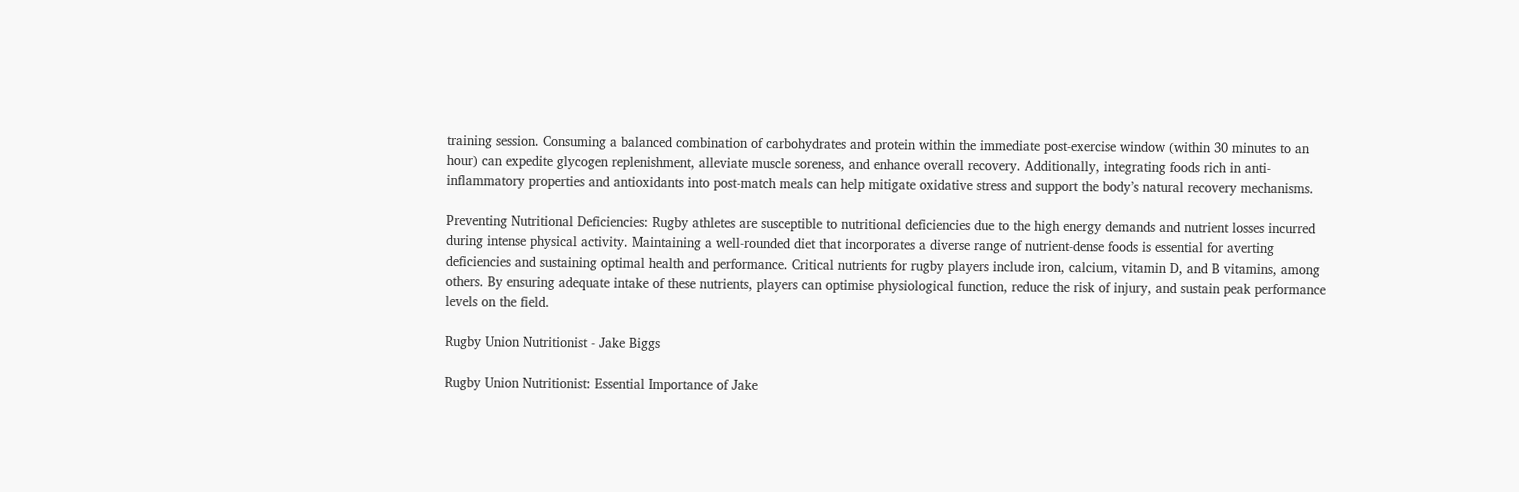training session. Consuming a balanced combination of carbohydrates and protein within the immediate post-exercise window (within 30 minutes to an hour) can expedite glycogen replenishment, alleviate muscle soreness, and enhance overall recovery. Additionally, integrating foods rich in anti-inflammatory properties and antioxidants into post-match meals can help mitigate oxidative stress and support the body’s natural recovery mechanisms.

Preventing Nutritional Deficiencies: Rugby athletes are susceptible to nutritional deficiencies due to the high energy demands and nutrient losses incurred during intense physical activity. Maintaining a well-rounded diet that incorporates a diverse range of nutrient-dense foods is essential for averting deficiencies and sustaining optimal health and performance. Critical nutrients for rugby players include iron, calcium, vitamin D, and B vitamins, among others. By ensuring adequate intake of these nutrients, players can optimise physiological function, reduce the risk of injury, and sustain peak performance levels on the field.

Rugby Union Nutritionist - Jake Biggs

Rugby Union Nutritionist: Essential Importance of Jake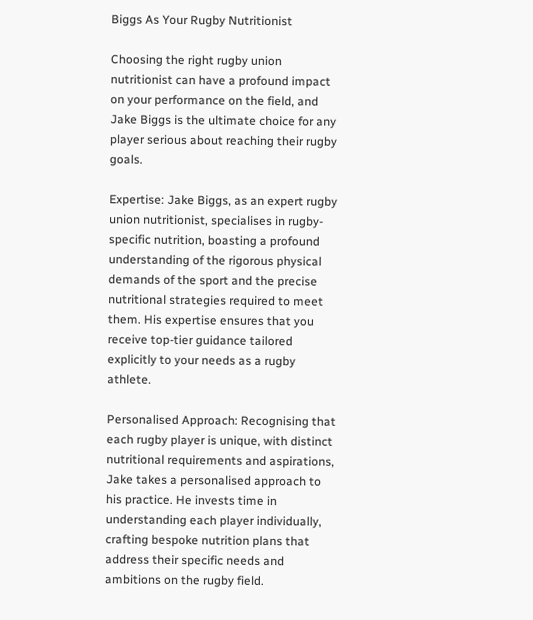Biggs As Your Rugby Nutritionist

Choosing the right rugby union nutritionist can have a profound impact on your performance on the field, and Jake Biggs is the ultimate choice for any player serious about reaching their rugby goals.

Expertise: Jake Biggs, as an expert rugby union nutritionist, specialises in rugby-specific nutrition, boasting a profound understanding of the rigorous physical demands of the sport and the precise nutritional strategies required to meet them. His expertise ensures that you receive top-tier guidance tailored explicitly to your needs as a rugby athlete.

Personalised Approach: Recognising that each rugby player is unique, with distinct nutritional requirements and aspirations, Jake takes a personalised approach to his practice. He invests time in understanding each player individually, crafting bespoke nutrition plans that address their specific needs and ambitions on the rugby field.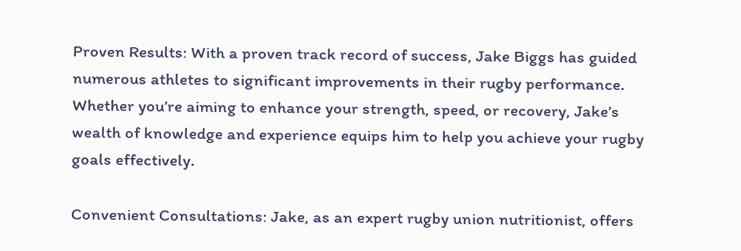Proven Results: With a proven track record of success, Jake Biggs has guided numerous athletes to significant improvements in their rugby performance. Whether you’re aiming to enhance your strength, speed, or recovery, Jake’s wealth of knowledge and experience equips him to help you achieve your rugby goals effectively.

Convenient Consultations: Jake, as an expert rugby union nutritionist, offers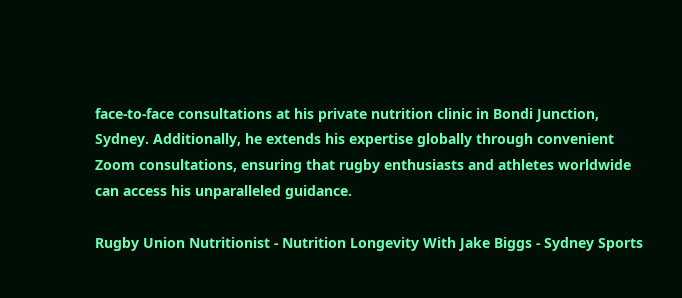face-to-face consultations at his private nutrition clinic in Bondi Junction, Sydney. Additionally, he extends his expertise globally through convenient Zoom consultations, ensuring that rugby enthusiasts and athletes worldwide can access his unparalleled guidance.

Rugby Union Nutritionist - Nutrition Longevity With Jake Biggs - Sydney Sports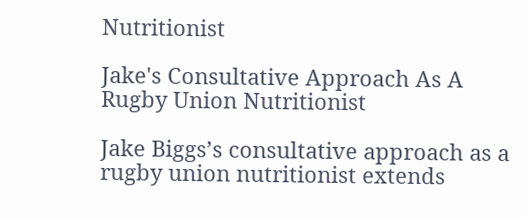Nutritionist

Jake's Consultative Approach As A Rugby Union Nutritionist

Jake Biggs’s consultative approach as a rugby union nutritionist extends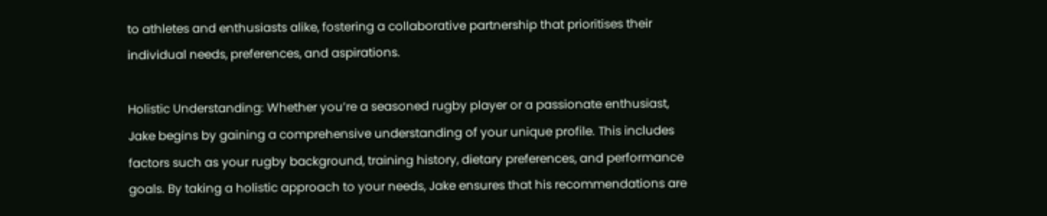to athletes and enthusiasts alike, fostering a collaborative partnership that prioritises their individual needs, preferences, and aspirations.

Holistic Understanding: Whether you’re a seasoned rugby player or a passionate enthusiast, Jake begins by gaining a comprehensive understanding of your unique profile. This includes factors such as your rugby background, training history, dietary preferences, and performance goals. By taking a holistic approach to your needs, Jake ensures that his recommendations are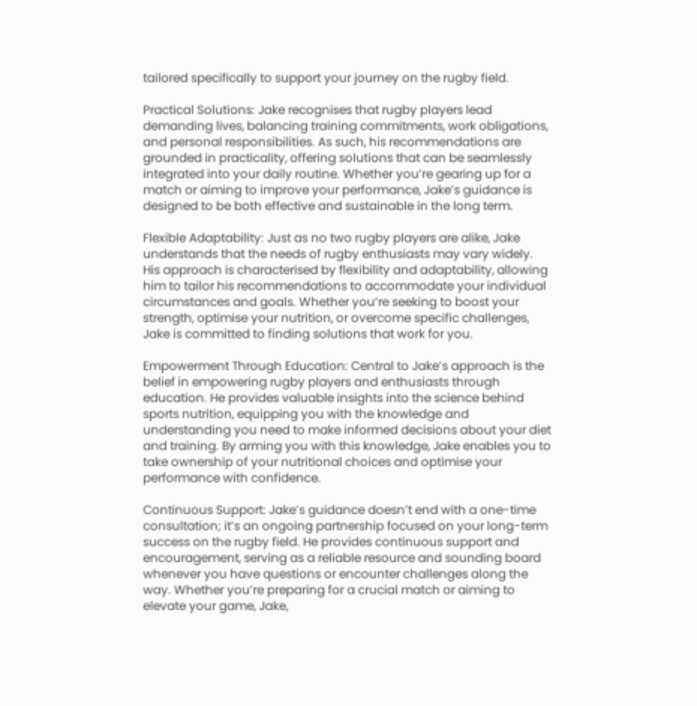tailored specifically to support your journey on the rugby field.

Practical Solutions: Jake recognises that rugby players lead demanding lives, balancing training commitments, work obligations, and personal responsibilities. As such, his recommendations are grounded in practicality, offering solutions that can be seamlessly integrated into your daily routine. Whether you’re gearing up for a match or aiming to improve your performance, Jake’s guidance is designed to be both effective and sustainable in the long term.

Flexible Adaptability: Just as no two rugby players are alike, Jake understands that the needs of rugby enthusiasts may vary widely. His approach is characterised by flexibility and adaptability, allowing him to tailor his recommendations to accommodate your individual circumstances and goals. Whether you’re seeking to boost your strength, optimise your nutrition, or overcome specific challenges, Jake is committed to finding solutions that work for you.

Empowerment Through Education: Central to Jake’s approach is the belief in empowering rugby players and enthusiasts through education. He provides valuable insights into the science behind sports nutrition, equipping you with the knowledge and understanding you need to make informed decisions about your diet and training. By arming you with this knowledge, Jake enables you to take ownership of your nutritional choices and optimise your performance with confidence.

Continuous Support: Jake’s guidance doesn’t end with a one-time consultation; it’s an ongoing partnership focused on your long-term success on the rugby field. He provides continuous support and encouragement, serving as a reliable resource and sounding board whenever you have questions or encounter challenges along the way. Whether you’re preparing for a crucial match or aiming to elevate your game, Jake,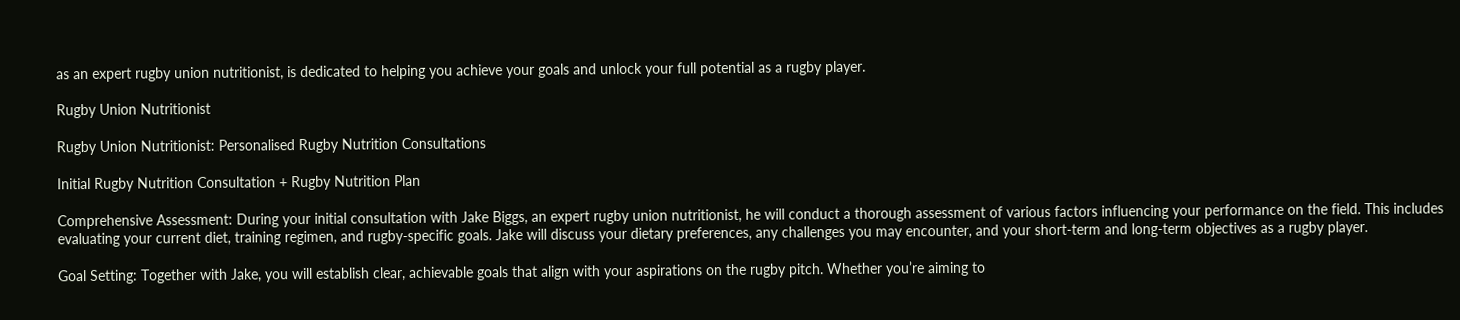as an expert rugby union nutritionist, is dedicated to helping you achieve your goals and unlock your full potential as a rugby player.

Rugby Union Nutritionist

Rugby Union Nutritionist: Personalised Rugby Nutrition Consultations

Initial Rugby Nutrition Consultation + Rugby Nutrition Plan

Comprehensive Assessment: During your initial consultation with Jake Biggs, an expert rugby union nutritionist, he will conduct a thorough assessment of various factors influencing your performance on the field. This includes evaluating your current diet, training regimen, and rugby-specific goals. Jake will discuss your dietary preferences, any challenges you may encounter, and your short-term and long-term objectives as a rugby player.

Goal Setting: Together with Jake, you will establish clear, achievable goals that align with your aspirations on the rugby pitch. Whether you’re aiming to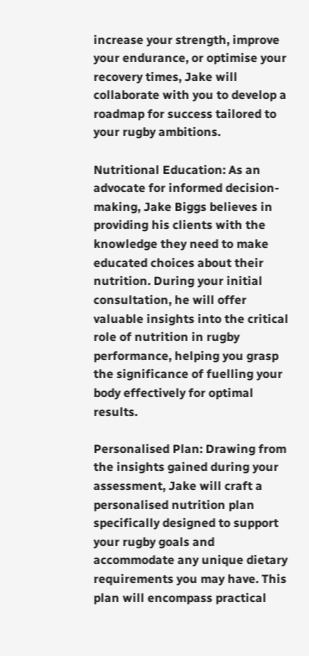increase your strength, improve your endurance, or optimise your recovery times, Jake will collaborate with you to develop a roadmap for success tailored to your rugby ambitions.

Nutritional Education: As an advocate for informed decision-making, Jake Biggs believes in providing his clients with the knowledge they need to make educated choices about their nutrition. During your initial consultation, he will offer valuable insights into the critical role of nutrition in rugby performance, helping you grasp the significance of fuelling your body effectively for optimal results.

Personalised Plan: Drawing from the insights gained during your assessment, Jake will craft a personalised nutrition plan specifically designed to support your rugby goals and accommodate any unique dietary requirements you may have. This plan will encompass practical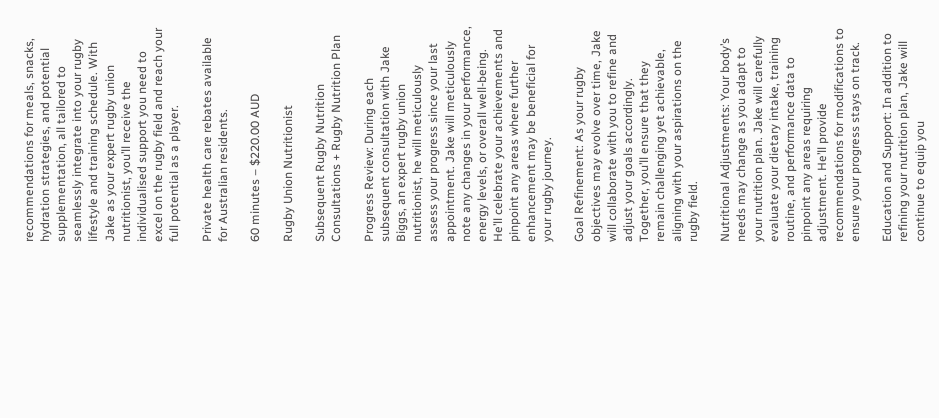recommendations for meals, snacks, hydration strategies, and potential supplementation, all tailored to seamlessly integrate into your rugby lifestyle and training schedule. With Jake as your expert rugby union nutritionist, you’ll receive the individualised support you need to excel on the rugby field and reach your full potential as a player.

Private health care rebates available for Australian residents.

60 minutes – $220.00 AUD

Rugby Union Nutritionist

Subsequent Rugby Nutrition Consultations + Rugby Nutrition Plan

Progress Review: During each subsequent consultation with Jake Biggs, an expert rugby union nutritionist, he will meticulously assess your progress since your last appointment. Jake will meticulously note any changes in your performance, energy levels, or overall well-being. He’ll celebrate your achievements and pinpoint any areas where further enhancement may be beneficial for your rugby journey.

Goal Refinement: As your rugby objectives may evolve over time, Jake will collaborate with you to refine and adjust your goals accordingly. Together, you’ll ensure that they remain challenging yet achievable, aligning with your aspirations on the rugby field.

Nutritional Adjustments: Your body’s needs may change as you adapt to your nutrition plan. Jake will carefully evaluate your dietary intake, training routine, and performance data to pinpoint any areas requiring adjustment. He’ll provide recommendations for modifications to ensure your progress stays on track.

Education and Support: In addition to refining your nutrition plan, Jake will continue to equip you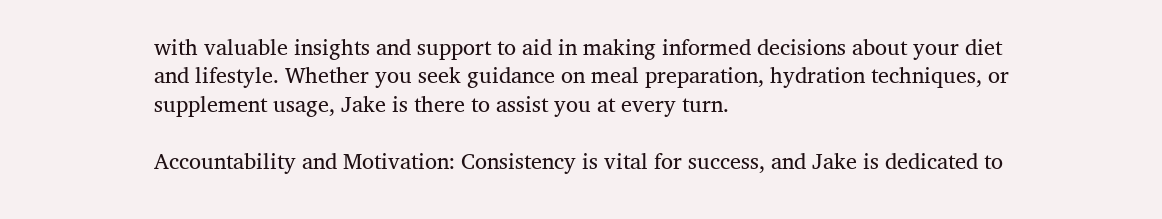with valuable insights and support to aid in making informed decisions about your diet and lifestyle. Whether you seek guidance on meal preparation, hydration techniques, or supplement usage, Jake is there to assist you at every turn.

Accountability and Motivation: Consistency is vital for success, and Jake is dedicated to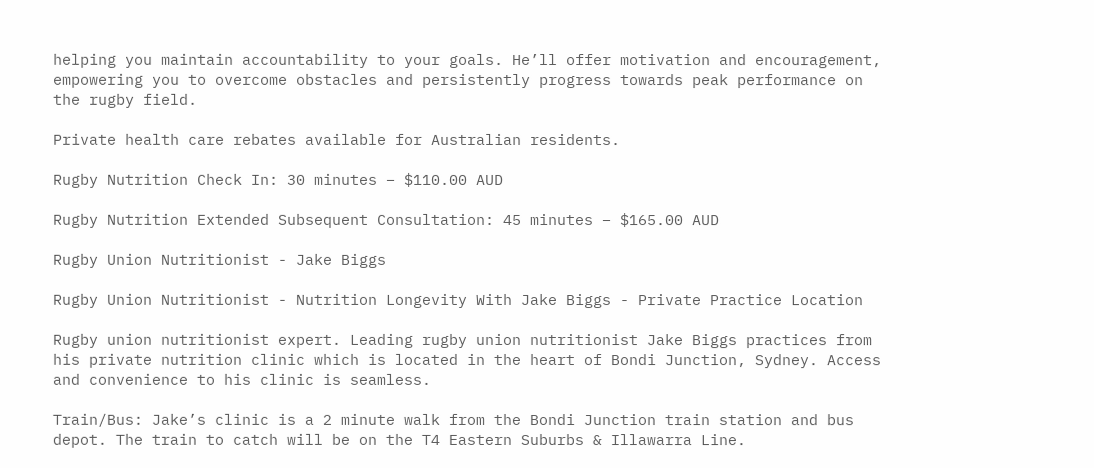helping you maintain accountability to your goals. He’ll offer motivation and encouragement, empowering you to overcome obstacles and persistently progress towards peak performance on the rugby field.

Private health care rebates available for Australian residents.

Rugby Nutrition Check In: 30 minutes – $110.00 AUD

Rugby Nutrition Extended Subsequent Consultation: 45 minutes – $165.00 AUD

Rugby Union Nutritionist - Jake Biggs

Rugby Union Nutritionist - Nutrition Longevity With Jake Biggs - Private Practice Location

Rugby union nutritionist expert. Leading rugby union nutritionist Jake Biggs practices from his private nutrition clinic which is located in the heart of Bondi Junction, Sydney. Access and convenience to his clinic is seamless.

Train/Bus: Jake’s clinic is a 2 minute walk from the Bondi Junction train station and bus depot. The train to catch will be on the T4 Eastern Suburbs & Illawarra Line.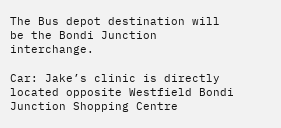The Bus depot destination will be the Bondi Junction interchange.

Car: Jake’s clinic is directly located opposite Westfield Bondi Junction Shopping Centre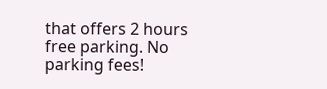that offers 2 hours free parking. No parking fees!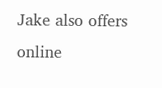Jake also offers online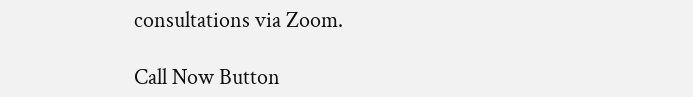consultations via Zoom.

Call Now Button